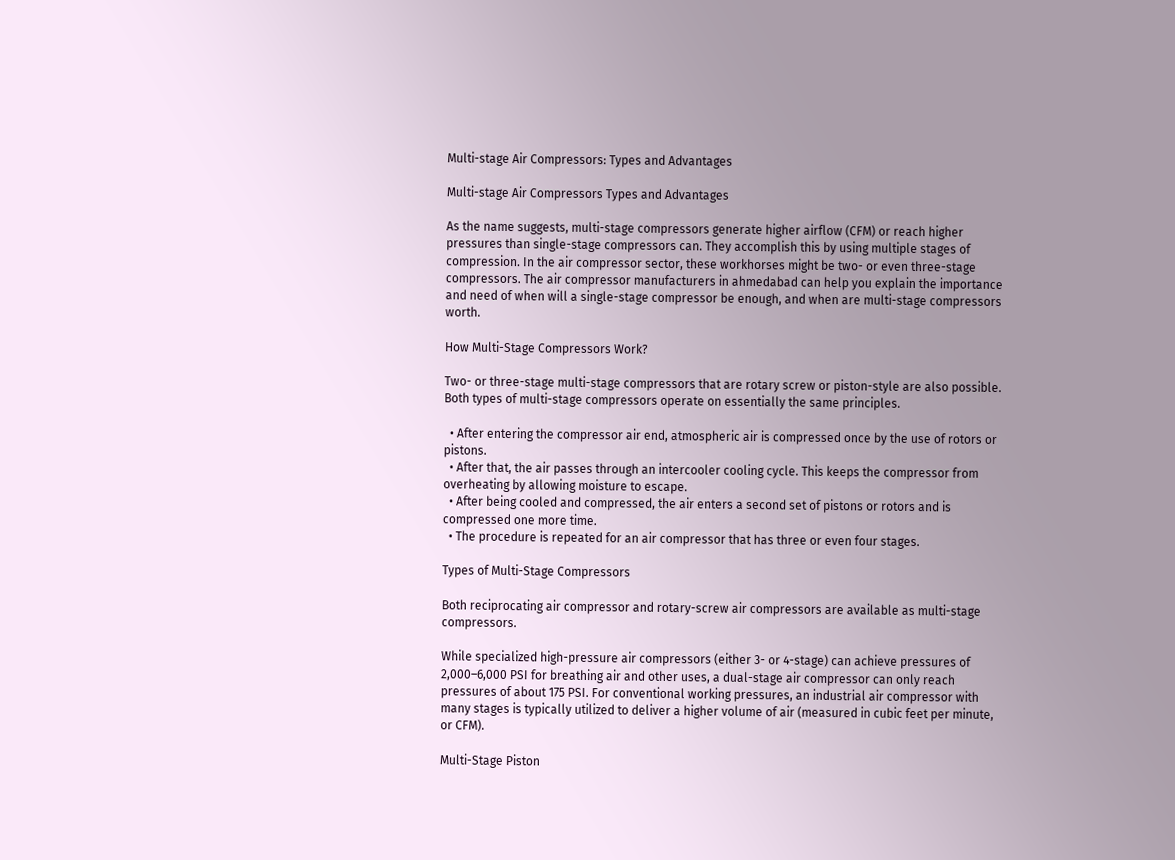Multi-stage Air Compressors: Types and Advantages

Multi-stage Air Compressors Types and Advantages

As the name suggests, multi-stage compressors generate higher airflow (CFM) or reach higher pressures than single-stage compressors can. They accomplish this by using multiple stages of compression. In the air compressor sector, these workhorses might be two- or even three-stage compressors. The air compressor manufacturers in ahmedabad can help you explain the importance and need of when will a single-stage compressor be enough, and when are multi-stage compressors worth.

How Multi-Stage Compressors Work?

Two- or three-stage multi-stage compressors that are rotary screw or piston-style are also possible. Both types of multi-stage compressors operate on essentially the same principles.

  • After entering the compressor air end, atmospheric air is compressed once by the use of rotors or pistons.
  • After that, the air passes through an intercooler cooling cycle. This keeps the compressor from overheating by allowing moisture to escape.
  • After being cooled and compressed, the air enters a second set of pistons or rotors and is compressed one more time.
  • The procedure is repeated for an air compressor that has three or even four stages.

Types of Multi-Stage Compressors

Both reciprocating air compressor and rotary-screw air compressors are available as multi-stage compressors.

While specialized high-pressure air compressors (either 3- or 4-stage) can achieve pressures of 2,000–6,000 PSI for breathing air and other uses, a dual-stage air compressor can only reach pressures of about 175 PSI. For conventional working pressures, an industrial air compressor with many stages is typically utilized to deliver a higher volume of air (measured in cubic feet per minute, or CFM).

Multi-Stage Piston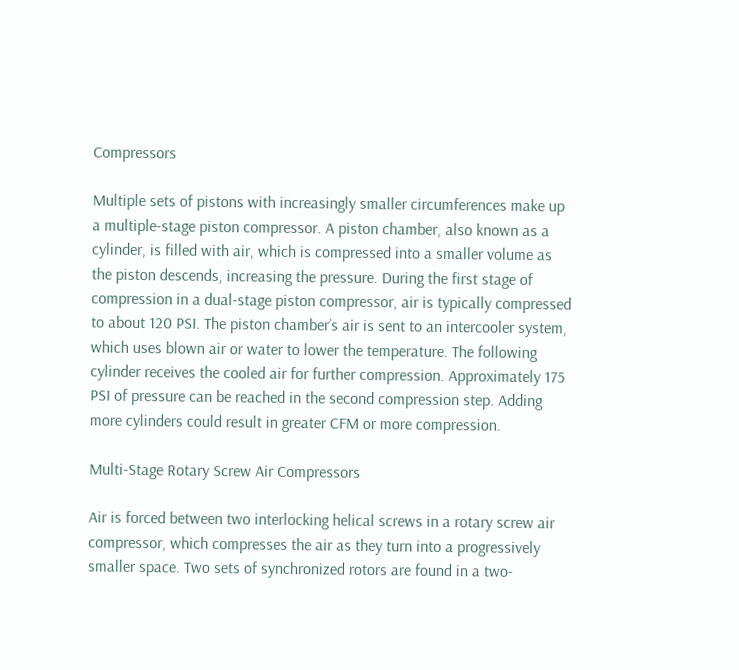Compressors

Multiple sets of pistons with increasingly smaller circumferences make up a multiple-stage piston compressor. A piston chamber, also known as a cylinder, is filled with air, which is compressed into a smaller volume as the piston descends, increasing the pressure. During the first stage of compression in a dual-stage piston compressor, air is typically compressed to about 120 PSI. The piston chamber’s air is sent to an intercooler system, which uses blown air or water to lower the temperature. The following cylinder receives the cooled air for further compression. Approximately 175 PSI of pressure can be reached in the second compression step. Adding more cylinders could result in greater CFM or more compression.

Multi-Stage Rotary Screw Air Compressors

Air is forced between two interlocking helical screws in a rotary screw air compressor, which compresses the air as they turn into a progressively smaller space. Two sets of synchronized rotors are found in a two-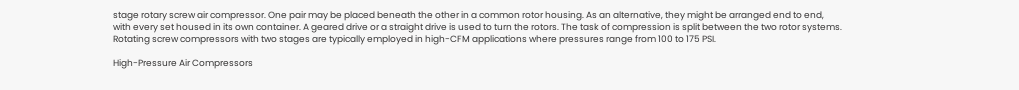stage rotary screw air compressor. One pair may be placed beneath the other in a common rotor housing. As an alternative, they might be arranged end to end, with every set housed in its own container. A geared drive or a straight drive is used to turn the rotors. The task of compression is split between the two rotor systems. Rotating screw compressors with two stages are typically employed in high-CFM applications where pressures range from 100 to 175 PSI.

High-Pressure Air Compressors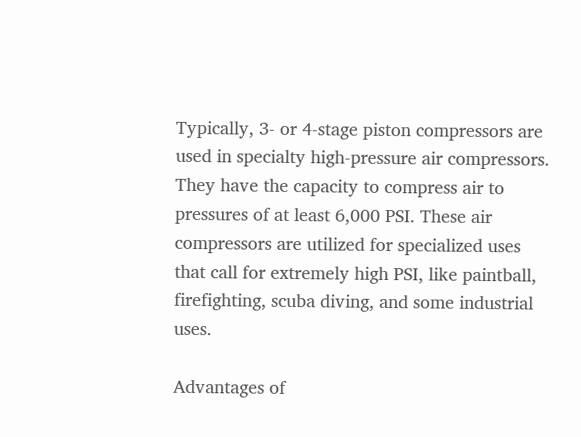Typically, 3- or 4-stage piston compressors are used in specialty high-pressure air compressors. They have the capacity to compress air to pressures of at least 6,000 PSI. These air compressors are utilized for specialized uses that call for extremely high PSI, like paintball, firefighting, scuba diving, and some industrial uses.

Advantages of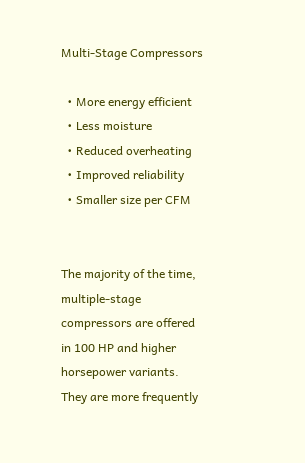Multi-Stage Compressors

  • More energy efficient
  • Less moisture
  • Reduced overheating
  • Improved reliability
  • Smaller size per CFM


The majority of the time, multiple-stage compressors are offered in 100 HP and higher horsepower variants. They are more frequently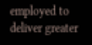employed to deliver greater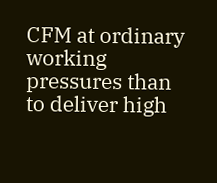CFM at ordinary working pressures than to deliver high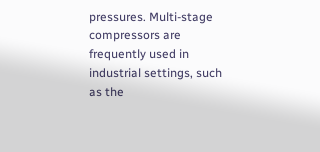pressures. Multi-stage compressors are frequently used in industrial settings, such as the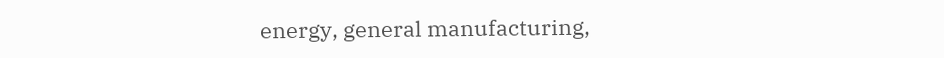energy, general manufacturing,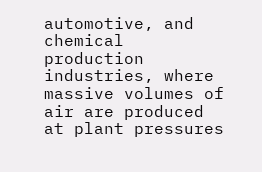automotive, and chemical production industries, where massive volumes of air are produced at plant pressures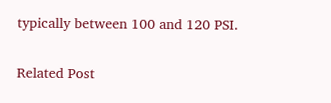typically between 100 and 120 PSI.


Related Post